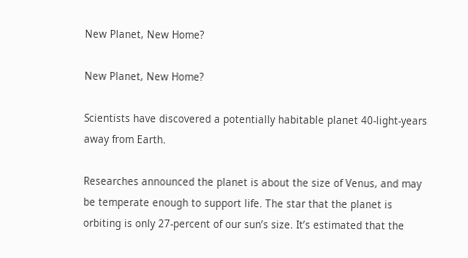New Planet, New Home?

New Planet, New Home?

Scientists have discovered a potentially habitable planet 40-light-years away from Earth.

Researches announced the planet is about the size of Venus, and may be temperate enough to support life. The star that the planet is orbiting is only 27-percent of our sun’s size. It’s estimated that the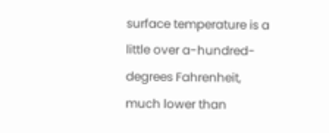surface temperature is a little over a-hundred-degrees Fahrenheit, much lower than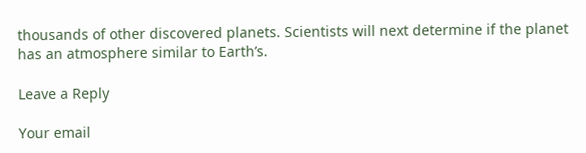thousands of other discovered planets. Scientists will next determine if the planet has an atmosphere similar to Earth’s.

Leave a Reply

Your email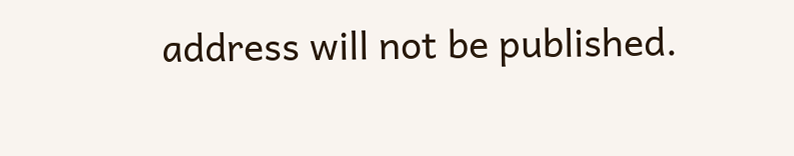address will not be published.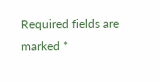Required fields are marked *